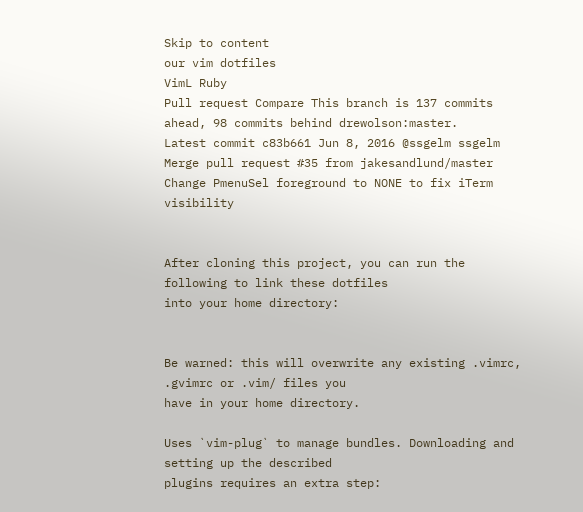Skip to content
our vim dotfiles
VimL Ruby
Pull request Compare This branch is 137 commits ahead, 98 commits behind drewolson:master.
Latest commit c83b661 Jun 8, 2016 @ssgelm ssgelm Merge pull request #35 from jakesandlund/master
Change PmenuSel foreground to NONE to fix iTerm visibility


After cloning this project, you can run the following to link these dotfiles
into your home directory:


Be warned: this will overwrite any existing .vimrc, .gvimrc or .vim/ files you
have in your home directory.

Uses `vim-plug` to manage bundles. Downloading and setting up the described
plugins requires an extra step: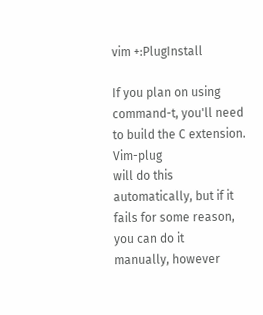vim +:PlugInstall

If you plan on using command-t, you'll need to build the C extension. Vim-plug
will do this automatically, but if it fails for some reason, you can do it
manually, however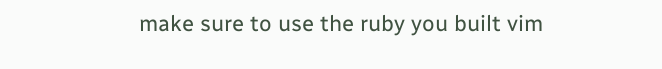make sure to use the ruby you built vim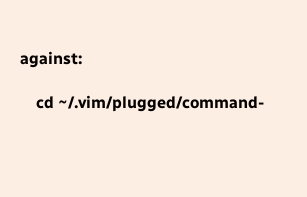against:

    cd ~/.vim/plugged/command-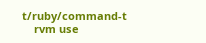t/ruby/command-t
    rvm use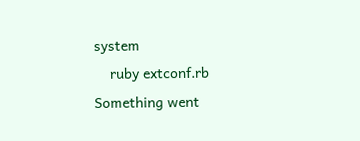system
    ruby extconf.rb
Something went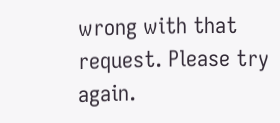wrong with that request. Please try again.